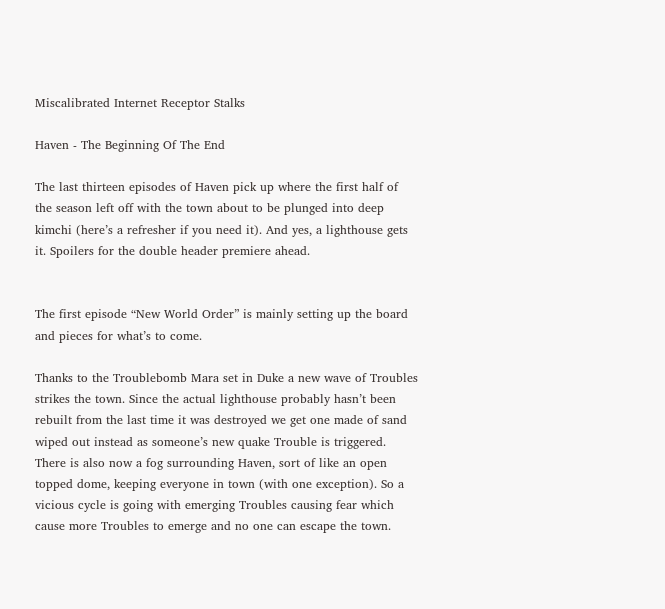Miscalibrated Internet Receptor Stalks

Haven - The Beginning Of The End

The last thirteen episodes of Haven pick up where the first half of the season left off with the town about to be plunged into deep kimchi (here’s a refresher if you need it). And yes, a lighthouse gets it. Spoilers for the double header premiere ahead.


The first episode “New World Order” is mainly setting up the board and pieces for what’s to come.

Thanks to the Troublebomb Mara set in Duke a new wave of Troubles strikes the town. Since the actual lighthouse probably hasn’t been rebuilt from the last time it was destroyed we get one made of sand wiped out instead as someone’s new quake Trouble is triggered. There is also now a fog surrounding Haven, sort of like an open topped dome, keeping everyone in town (with one exception). So a vicious cycle is going with emerging Troubles causing fear which cause more Troubles to emerge and no one can escape the town.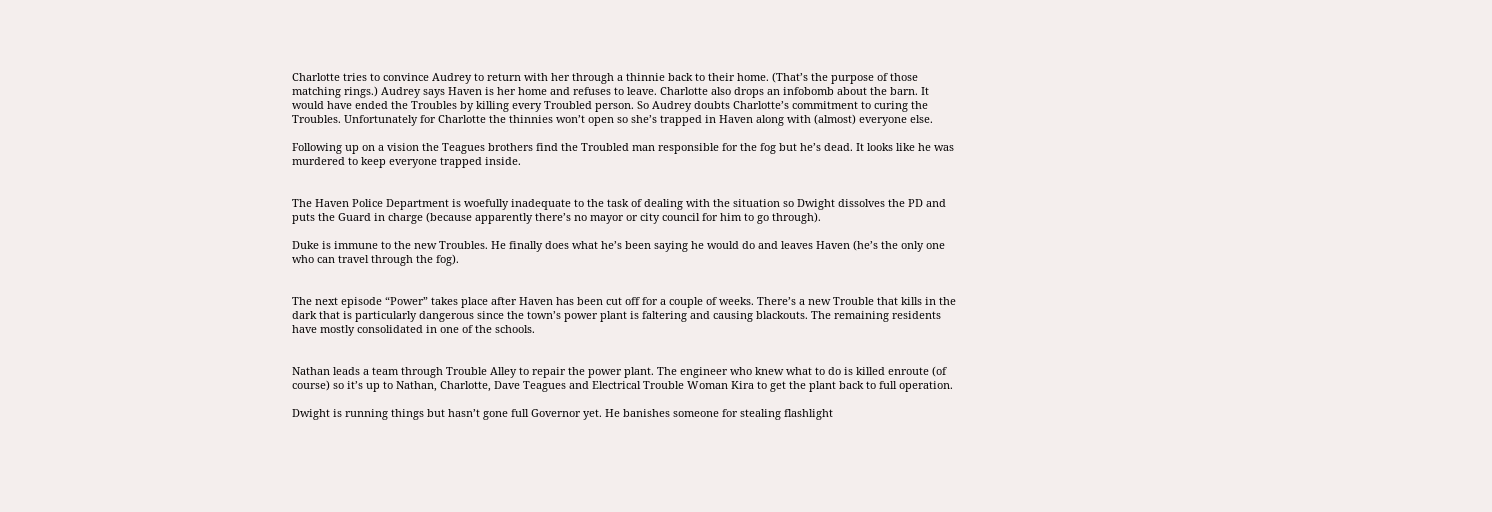Charlotte tries to convince Audrey to return with her through a thinnie back to their home. (That’s the purpose of those matching rings.) Audrey says Haven is her home and refuses to leave. Charlotte also drops an infobomb about the barn. It would have ended the Troubles by killing every Troubled person. So Audrey doubts Charlotte’s commitment to curing the Troubles. Unfortunately for Charlotte the thinnies won’t open so she’s trapped in Haven along with (almost) everyone else.

Following up on a vision the Teagues brothers find the Troubled man responsible for the fog but he’s dead. It looks like he was murdered to keep everyone trapped inside.


The Haven Police Department is woefully inadequate to the task of dealing with the situation so Dwight dissolves the PD and puts the Guard in charge (because apparently there’s no mayor or city council for him to go through).

Duke is immune to the new Troubles. He finally does what he’s been saying he would do and leaves Haven (he’s the only one who can travel through the fog).


The next episode “Power” takes place after Haven has been cut off for a couple of weeks. There’s a new Trouble that kills in the dark that is particularly dangerous since the town’s power plant is faltering and causing blackouts. The remaining residents have mostly consolidated in one of the schools.


Nathan leads a team through Trouble Alley to repair the power plant. The engineer who knew what to do is killed enroute (of course) so it’s up to Nathan, Charlotte, Dave Teagues and Electrical Trouble Woman Kira to get the plant back to full operation.

Dwight is running things but hasn’t gone full Governor yet. He banishes someone for stealing flashlight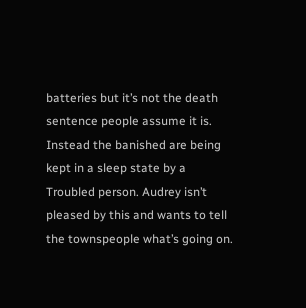batteries but it’s not the death sentence people assume it is. Instead the banished are being kept in a sleep state by a Troubled person. Audrey isn’t pleased by this and wants to tell the townspeople what’s going on.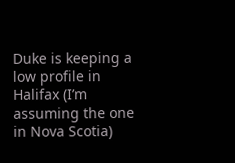Duke is keeping a low profile in Halifax (I’m assuming the one in Nova Scotia)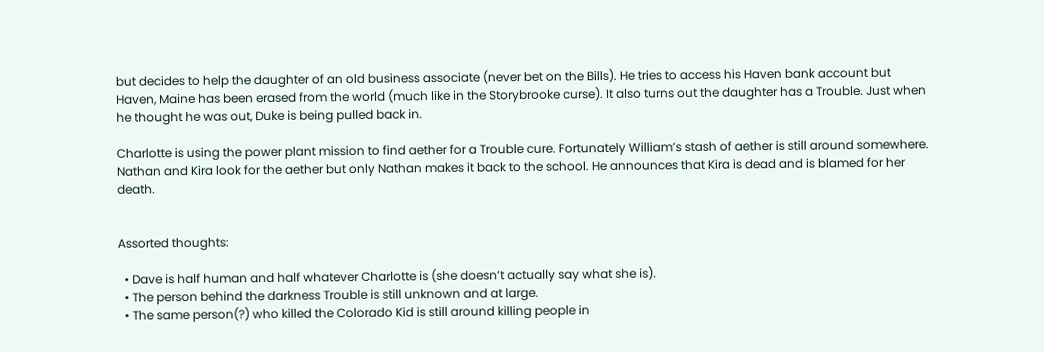but decides to help the daughter of an old business associate (never bet on the Bills). He tries to access his Haven bank account but Haven, Maine has been erased from the world (much like in the Storybrooke curse). It also turns out the daughter has a Trouble. Just when he thought he was out, Duke is being pulled back in.

Charlotte is using the power plant mission to find aether for a Trouble cure. Fortunately William’s stash of aether is still around somewhere. Nathan and Kira look for the aether but only Nathan makes it back to the school. He announces that Kira is dead and is blamed for her death.


Assorted thoughts:

  • Dave is half human and half whatever Charlotte is (she doesn’t actually say what she is).
  • The person behind the darkness Trouble is still unknown and at large.
  • The same person(?) who killed the Colorado Kid is still around killing people in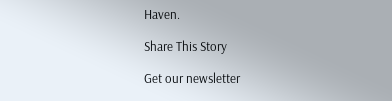Haven.

Share This Story

Get our newsletter